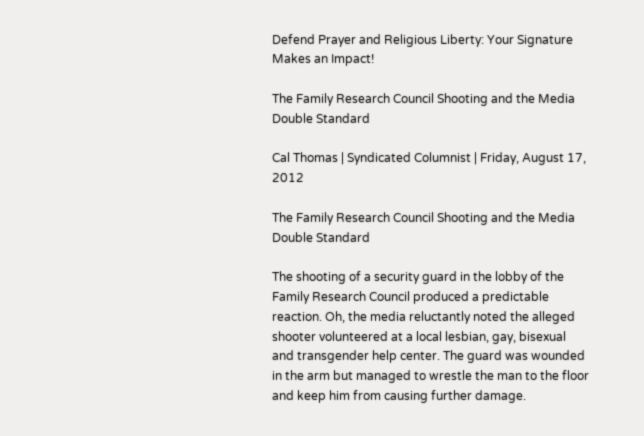Defend Prayer and Religious Liberty: Your Signature Makes an Impact!

The Family Research Council Shooting and the Media Double Standard

Cal Thomas | Syndicated Columnist | Friday, August 17, 2012

The Family Research Council Shooting and the Media Double Standard

The shooting of a security guard in the lobby of the Family Research Council produced a predictable reaction. Oh, the media reluctantly noted the alleged shooter volunteered at a local lesbian, gay, bisexual and transgender help center. The guard was wounded in the arm but managed to wrestle the man to the floor and keep him from causing further damage.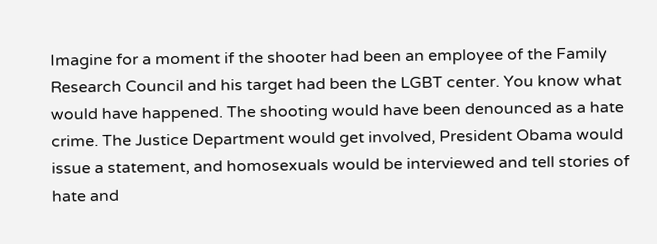Imagine for a moment if the shooter had been an employee of the Family Research Council and his target had been the LGBT center. You know what would have happened. The shooting would have been denounced as a hate crime. The Justice Department would get involved, President Obama would issue a statement, and homosexuals would be interviewed and tell stories of hate and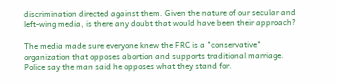discrimination directed against them. Given the nature of our secular and left-wing media, is there any doubt that would have been their approach?

The media made sure everyone knew the FRC is a "conservative" organization that opposes abortion and supports traditional marriage. Police say the man said he opposes what they stand for.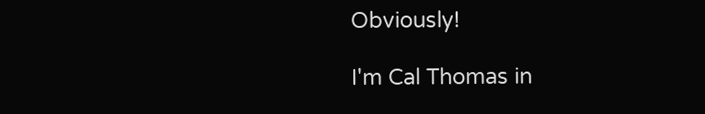Obviously!

I'm Cal Thomas in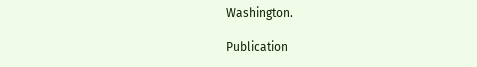Washington.

Publication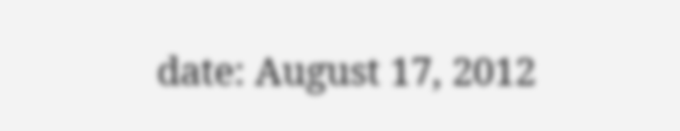date: August 17, 2012